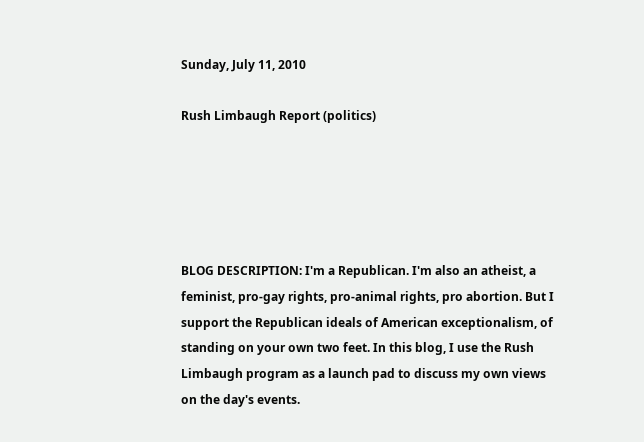Sunday, July 11, 2010

Rush Limbaugh Report (politics)





BLOG DESCRIPTION: I'm a Republican. I'm also an atheist, a feminist, pro-gay rights, pro-animal rights, pro abortion. But I support the Republican ideals of American exceptionalism, of standing on your own two feet. In this blog, I use the Rush Limbaugh program as a launch pad to discuss my own views on the day's events.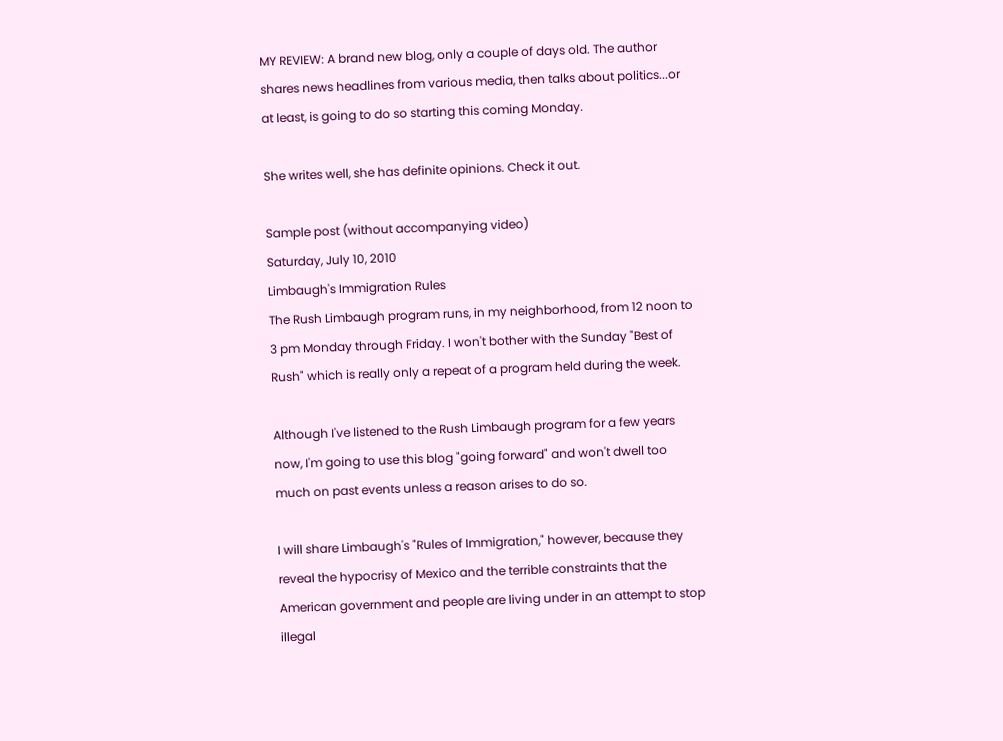MY REVIEW: A brand new blog, only a couple of days old. The author shares news headlines from various media, then talks about politics...or at least, is going to do so starting this coming Monday.

She writes well, she has definite opinions. Check it out.

Sample post (without accompanying video)
Saturday, July 10, 2010
Limbaugh's Immigration Rules
The Rush Limbaugh program runs, in my neighborhood, from 12 noon to 3 pm Monday through Friday. I won't bother with the Sunday "Best of Rush" which is really only a repeat of a program held during the week.

Although I've listened to the Rush Limbaugh program for a few years now, I'm going to use this blog "going forward" and won't dwell too much on past events unless a reason arises to do so.

I will share Limbaugh's "Rules of Immigration," however, because they reveal the hypocrisy of Mexico and the terrible constraints that the American government and people are living under in an attempt to stop illegal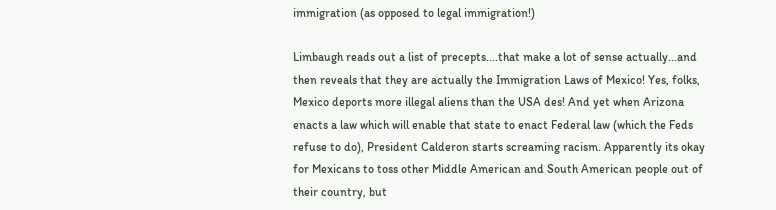immigration (as opposed to legal immigration!)

Limbaugh reads out a list of precepts....that make a lot of sense actually...and then reveals that they are actually the Immigration Laws of Mexico! Yes, folks, Mexico deports more illegal aliens than the USA des! And yet when Arizona enacts a law which will enable that state to enact Federal law (which the Feds refuse to do), President Calderon starts screaming racism. Apparently its okay for Mexicans to toss other Middle American and South American people out of their country, but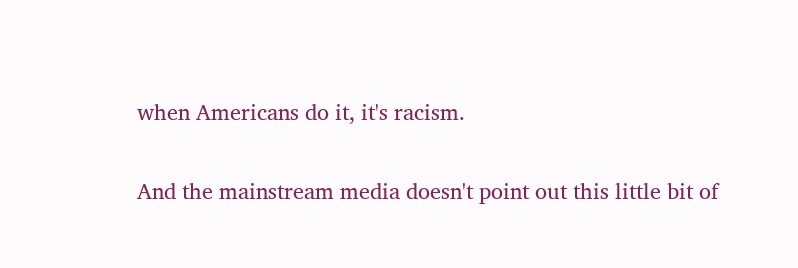when Americans do it, it's racism.

And the mainstream media doesn't point out this little bit of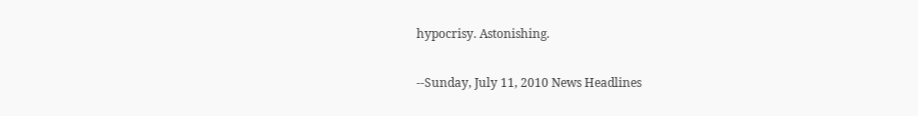hypocrisy. Astonishing.

--Sunday, July 11, 2010 News Headlines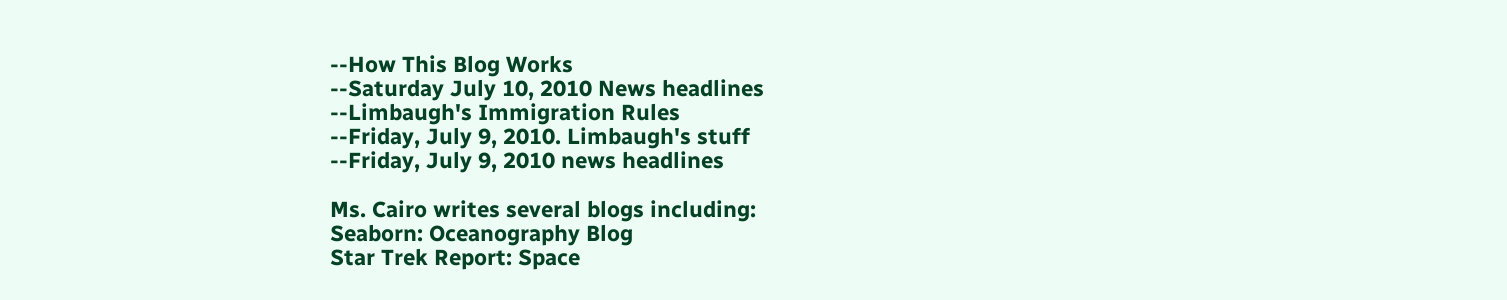--How This Blog Works
--Saturday July 10, 2010 News headlines
--Limbaugh's Immigration Rules
--Friday, July 9, 2010. Limbaugh's stuff
--Friday, July 9, 2010 news headlines

Ms. Cairo writes several blogs including:
Seaborn: Oceanography Blog
Star Trek Report: Space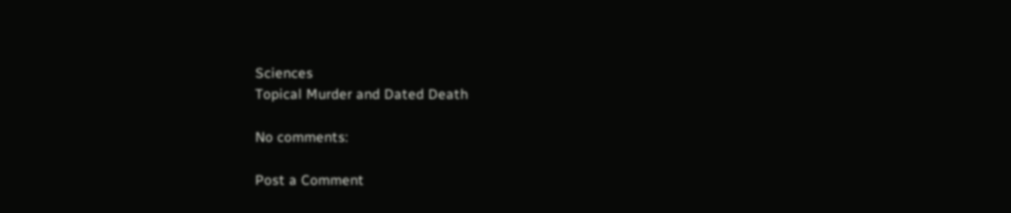Sciences
Topical Murder and Dated Death

No comments:

Post a Comment